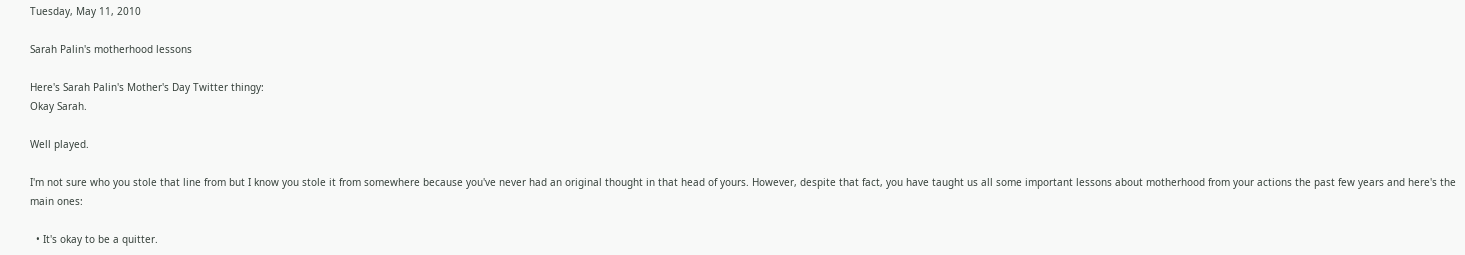Tuesday, May 11, 2010

Sarah Palin's motherhood lessons

Here's Sarah Palin's Mother's Day Twitter thingy:
Okay Sarah.

Well played.

I'm not sure who you stole that line from but I know you stole it from somewhere because you've never had an original thought in that head of yours. However, despite that fact, you have taught us all some important lessons about motherhood from your actions the past few years and here's the main ones:

  • It's okay to be a quitter.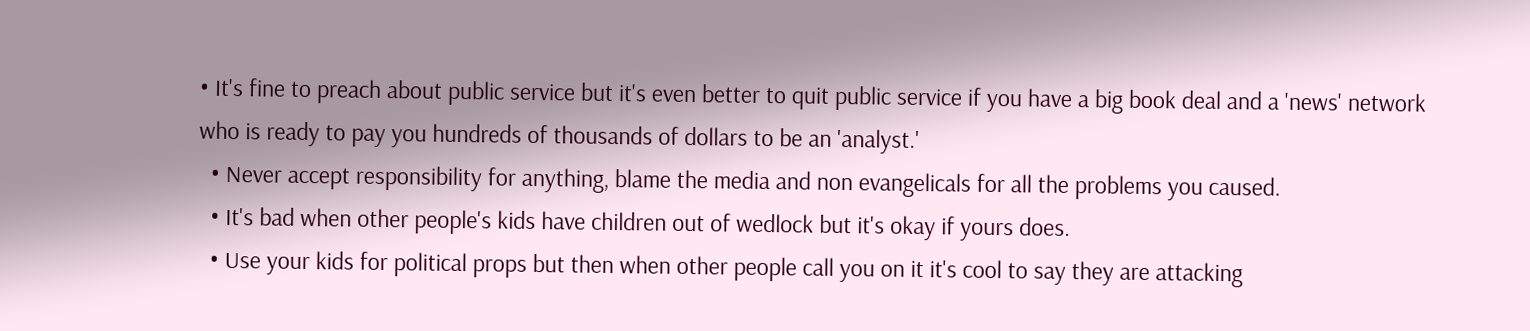• It's fine to preach about public service but it's even better to quit public service if you have a big book deal and a 'news' network who is ready to pay you hundreds of thousands of dollars to be an 'analyst.'
  • Never accept responsibility for anything, blame the media and non evangelicals for all the problems you caused.
  • It's bad when other people's kids have children out of wedlock but it's okay if yours does.
  • Use your kids for political props but then when other people call you on it it's cool to say they are attacking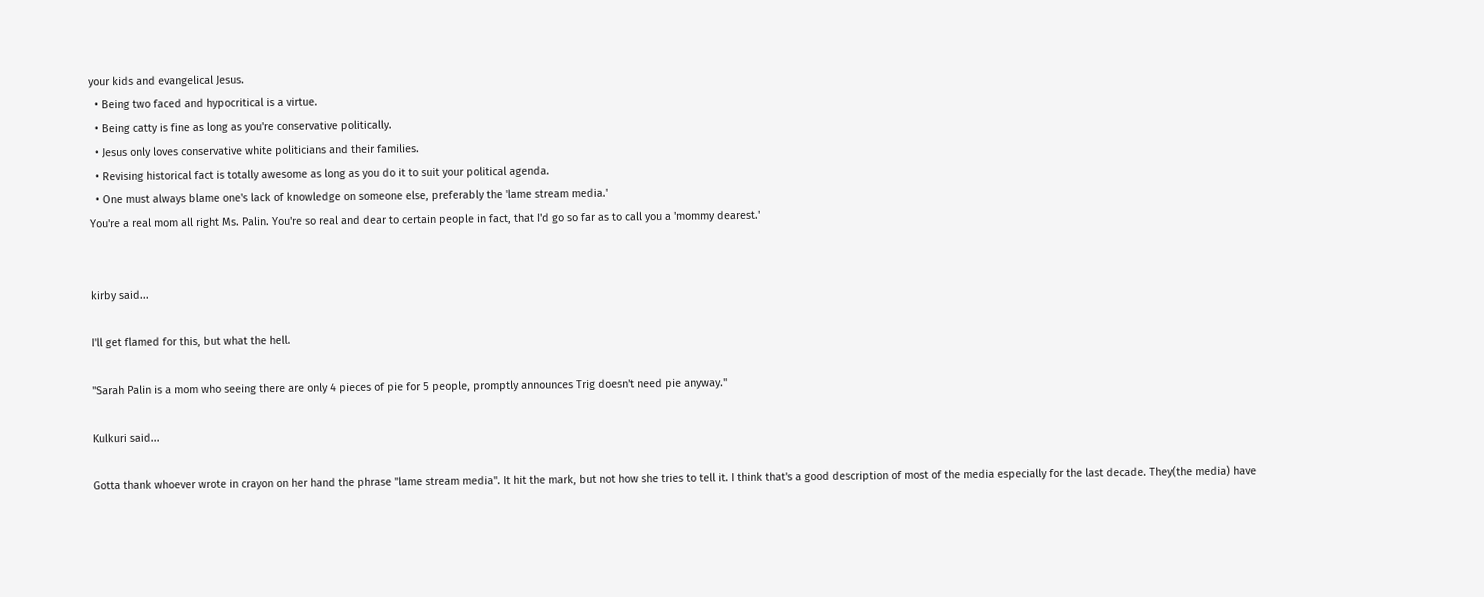your kids and evangelical Jesus.
  • Being two faced and hypocritical is a virtue.
  • Being catty is fine as long as you're conservative politically.
  • Jesus only loves conservative white politicians and their families.
  • Revising historical fact is totally awesome as long as you do it to suit your political agenda.
  • One must always blame one's lack of knowledge on someone else, preferably the 'lame stream media.'
You're a real mom all right Ms. Palin. You're so real and dear to certain people in fact, that I'd go so far as to call you a 'mommy dearest.'


kirby said...

I'll get flamed for this, but what the hell.

"Sarah Palin is a mom who seeing there are only 4 pieces of pie for 5 people, promptly announces Trig doesn't need pie anyway."

Kulkuri said...

Gotta thank whoever wrote in crayon on her hand the phrase "lame stream media". It hit the mark, but not how she tries to tell it. I think that's a good description of most of the media especially for the last decade. They(the media) have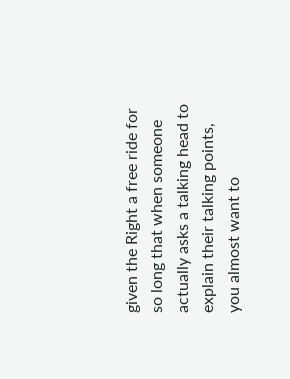given the Right a free ride for so long that when someone actually asks a talking head to explain their talking points, you almost want to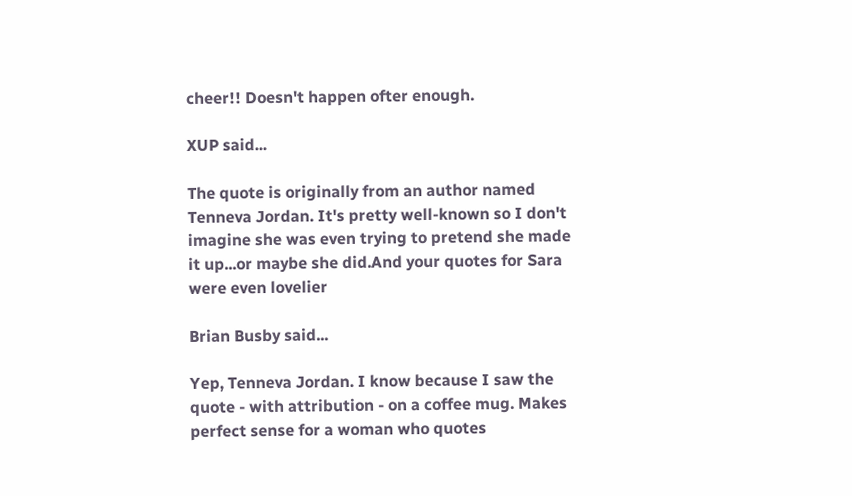cheer!! Doesn't happen ofter enough.

XUP said...

The quote is originally from an author named Tenneva Jordan. It's pretty well-known so I don't imagine she was even trying to pretend she made it up...or maybe she did.And your quotes for Sara were even lovelier

Brian Busby said...

Yep, Tenneva Jordan. I know because I saw the quote - with attribution - on a coffee mug. Makes perfect sense for a woman who quotes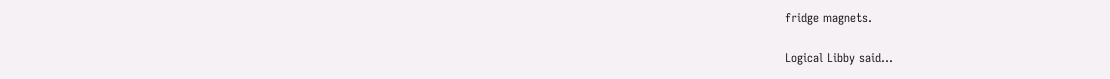fridge magnets.

Logical Libby said...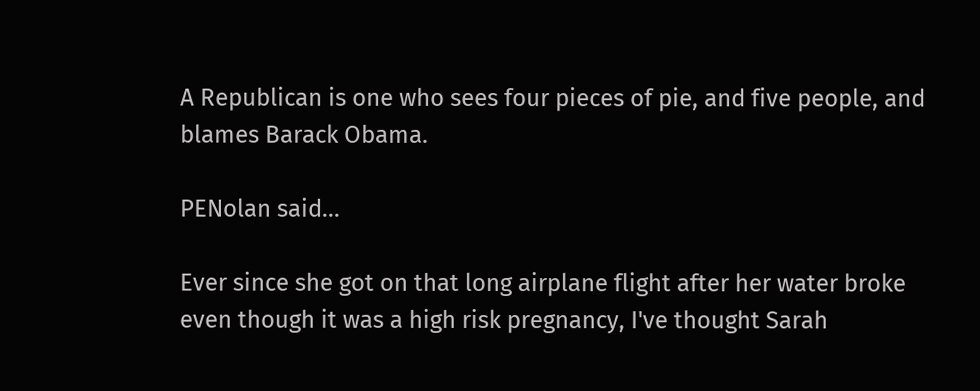A Republican is one who sees four pieces of pie, and five people, and blames Barack Obama.

PENolan said...

Ever since she got on that long airplane flight after her water broke even though it was a high risk pregnancy, I've thought Sarah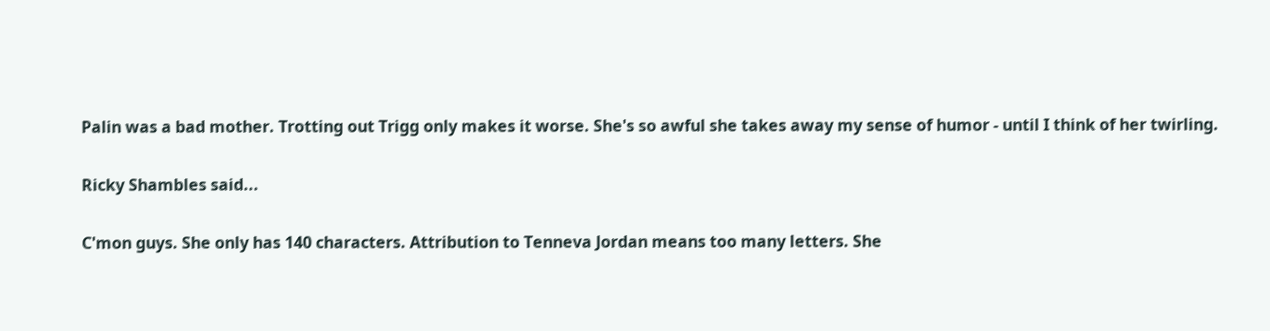Palin was a bad mother. Trotting out Trigg only makes it worse. She's so awful she takes away my sense of humor - until I think of her twirling.

Ricky Shambles said...

C'mon guys. She only has 140 characters. Attribution to Tenneva Jordan means too many letters. She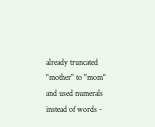already truncated "mother" to "mom" and used numerals instead of words -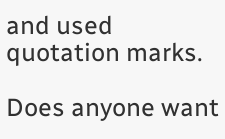and used quotation marks.

Does anyone want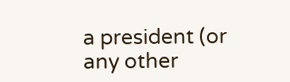a president (or any other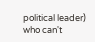political leader) who can't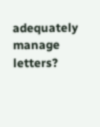adequately manage letters?